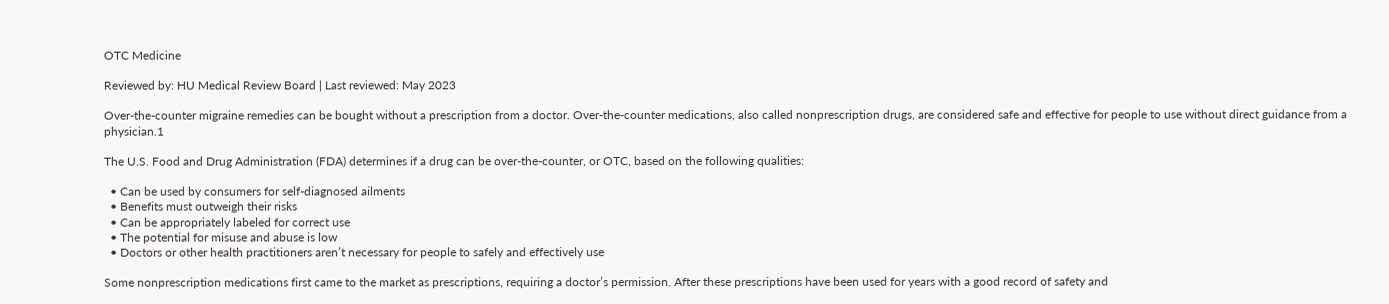OTC Medicine

Reviewed by: HU Medical Review Board | Last reviewed: May 2023

Over-the-counter migraine remedies can be bought without a prescription from a doctor. Over-the-counter medications, also called nonprescription drugs, are considered safe and effective for people to use without direct guidance from a physician.1

The U.S. Food and Drug Administration (FDA) determines if a drug can be over-the-counter, or OTC, based on the following qualities:

  • Can be used by consumers for self-diagnosed ailments
  • Benefits must outweigh their risks
  • Can be appropriately labeled for correct use
  • The potential for misuse and abuse is low
  • Doctors or other health practitioners aren’t necessary for people to safely and effectively use

Some nonprescription medications first came to the market as prescriptions, requiring a doctor’s permission. After these prescriptions have been used for years with a good record of safety and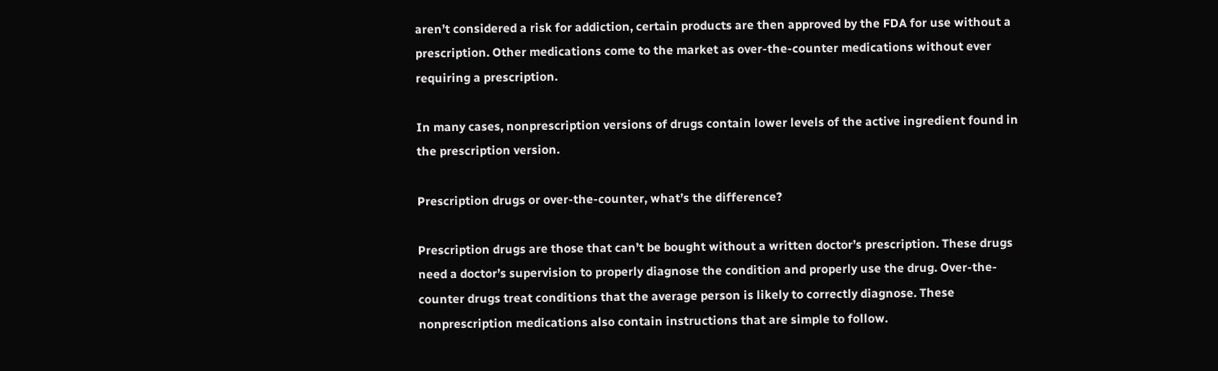aren’t considered a risk for addiction, certain products are then approved by the FDA for use without a prescription. Other medications come to the market as over-the-counter medications without ever requiring a prescription.

In many cases, nonprescription versions of drugs contain lower levels of the active ingredient found in the prescription version.

Prescription drugs or over-the-counter, what’s the difference?

Prescription drugs are those that can’t be bought without a written doctor’s prescription. These drugs need a doctor’s supervision to properly diagnose the condition and properly use the drug. Over-the-counter drugs treat conditions that the average person is likely to correctly diagnose. These nonprescription medications also contain instructions that are simple to follow.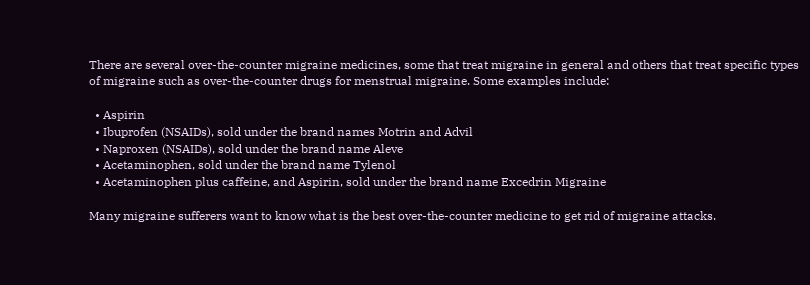There are several over-the-counter migraine medicines, some that treat migraine in general and others that treat specific types of migraine such as over-the-counter drugs for menstrual migraine. Some examples include:

  • Aspirin
  • Ibuprofen (NSAIDs), sold under the brand names Motrin and Advil
  • Naproxen (NSAIDs), sold under the brand name Aleve
  • Acetaminophen, sold under the brand name Tylenol
  • Acetaminophen plus caffeine, and Aspirin, sold under the brand name Excedrin Migraine

Many migraine sufferers want to know what is the best over-the-counter medicine to get rid of migraine attacks.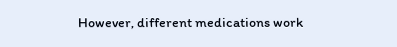However, different medications work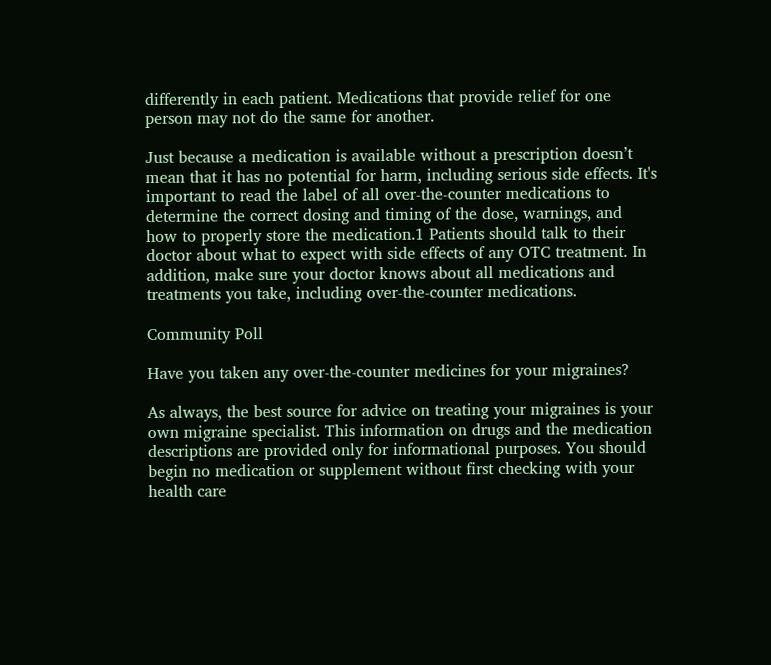differently in each patient. Medications that provide relief for one person may not do the same for another.

Just because a medication is available without a prescription doesn’t mean that it has no potential for harm, including serious side effects. It's important to read the label of all over-the-counter medications to determine the correct dosing and timing of the dose, warnings, and how to properly store the medication.1 Patients should talk to their doctor about what to expect with side effects of any OTC treatment. In addition, make sure your doctor knows about all medications and treatments you take, including over-the-counter medications.

Community Poll

Have you taken any over-the-counter medicines for your migraines?

As always, the best source for advice on treating your migraines is your own migraine specialist. This information on drugs and the medication descriptions are provided only for informational purposes. You should begin no medication or supplement without first checking with your health care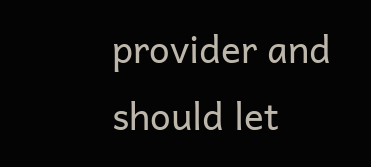provider and should let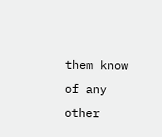them know of any other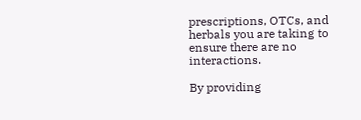prescriptions, OTCs, and herbals you are taking to ensure there are no interactions.

By providing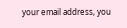your email address, you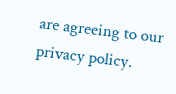are agreeing to our privacy policy.